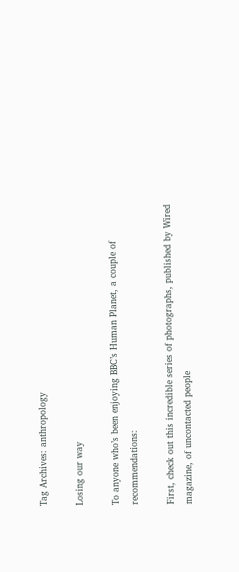Tag Archives: anthropology

Losing our way

To anyone who’s been enjoying BBC’s Human Planet, a couple of recommendations:

First, check out this incredible series of photographs, published by Wired magazine, of uncontacted people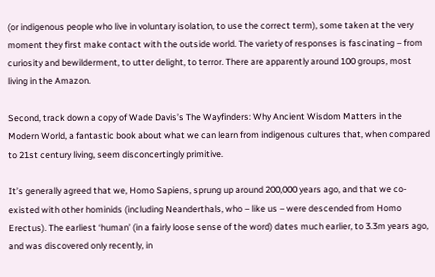(or indigenous people who live in voluntary isolation, to use the correct term), some taken at the very moment they first make contact with the outside world. The variety of responses is fascinating – from curiosity and bewilderment, to utter delight, to terror. There are apparently around 100 groups, most living in the Amazon.

Second, track down a copy of Wade Davis’s The Wayfinders: Why Ancient Wisdom Matters in the Modern World, a fantastic book about what we can learn from indigenous cultures that, when compared to 21st century living, seem disconcertingly primitive.

It’s generally agreed that we, Homo Sapiens, sprung up around 200,000 years ago, and that we co-existed with other hominids (including Neanderthals, who – like us – were descended from Homo Erectus). The earliest ‘human’ (in a fairly loose sense of the word) dates much earlier, to 3.3m years ago, and was discovered only recently, in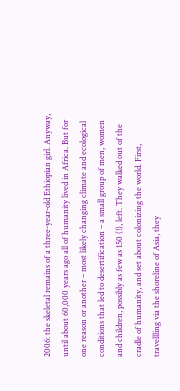2006: the skeletal remains of a three-year-old Ethiopian girl. Anyway, until about 60,000 years ago all of humanity lived in Africa. But for one reason or another – most likely changing climate and ecological conditions that led to desertification – a small group of men, women and children, possibly as few as 150 (!), left. They walked out of the cradle of humanity, and set about colonizing the world. First, travellling via the shoreline of Asia, they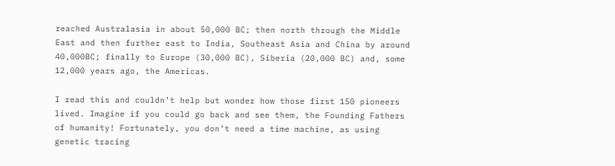reached Australasia in about 50,000 BC; then north through the Middle East and then further east to India, Southeast Asia and China by around 40,000BC; finally to Europe (30,000 BC), Siberia (20,000 BC) and, some 12,000 years ago, the Americas.

I read this and couldn’t help but wonder how those first 150 pioneers lived. Imagine if you could go back and see them, the Founding Fathers of humanity! Fortunately, you don’t need a time machine, as using genetic tracing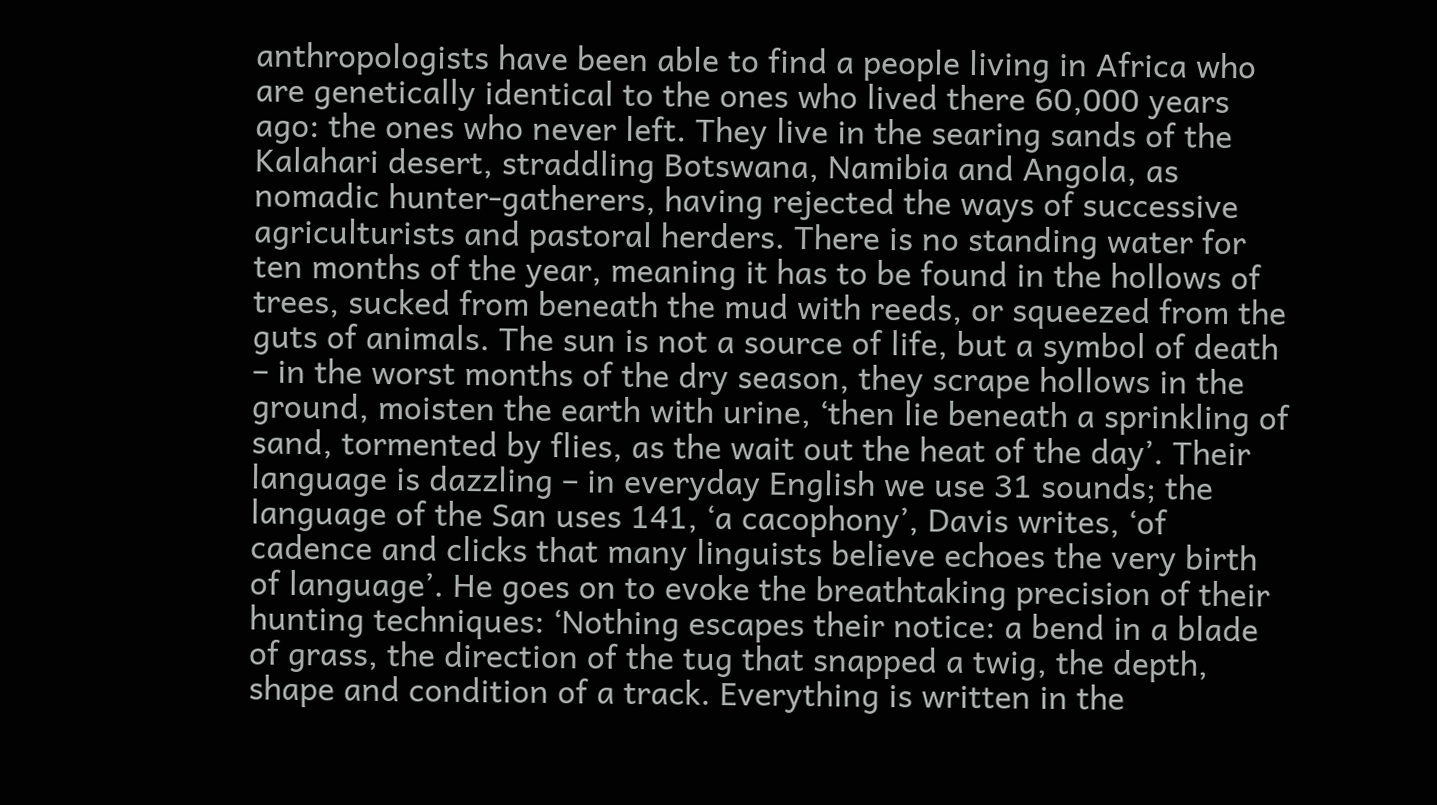anthropologists have been able to find a people living in Africa who are genetically identical to the ones who lived there 60,000 years ago: the ones who never left. They live in the searing sands of the Kalahari desert, straddling Botswana, Namibia and Angola, as nomadic hunter-gatherers, having rejected the ways of successive agriculturists and pastoral herders. There is no standing water for ten months of the year, meaning it has to be found in the hollows of trees, sucked from beneath the mud with reeds, or squeezed from the guts of animals. The sun is not a source of life, but a symbol of death  – in the worst months of the dry season, they scrape hollows in the ground, moisten the earth with urine, ‘then lie beneath a sprinkling of sand, tormented by flies, as the wait out the heat of the day’. Their language is dazzling – in everyday English we use 31 sounds; the language of the San uses 141, ‘a cacophony’, Davis writes, ‘of cadence and clicks that many linguists believe echoes the very birth of language’. He goes on to evoke the breathtaking precision of their hunting techniques: ‘Nothing escapes their notice: a bend in a blade of grass, the direction of the tug that snapped a twig, the depth, shape and condition of a track. Everything is written in the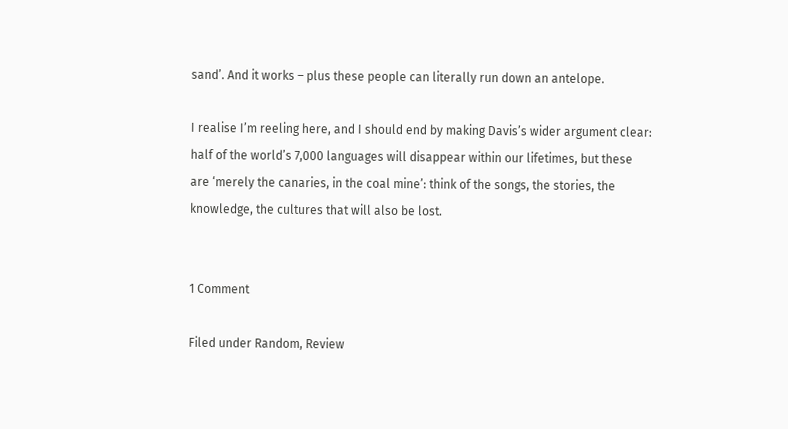sand’. And it works – plus these people can literally run down an antelope.

I realise I’m reeling here, and I should end by making Davis’s wider argument clear: half of the world’s 7,000 languages will disappear within our lifetimes, but these are ‘merely the canaries, in the coal mine’: think of the songs, the stories, the knowledge, the cultures that will also be lost.


1 Comment

Filed under Random, Review